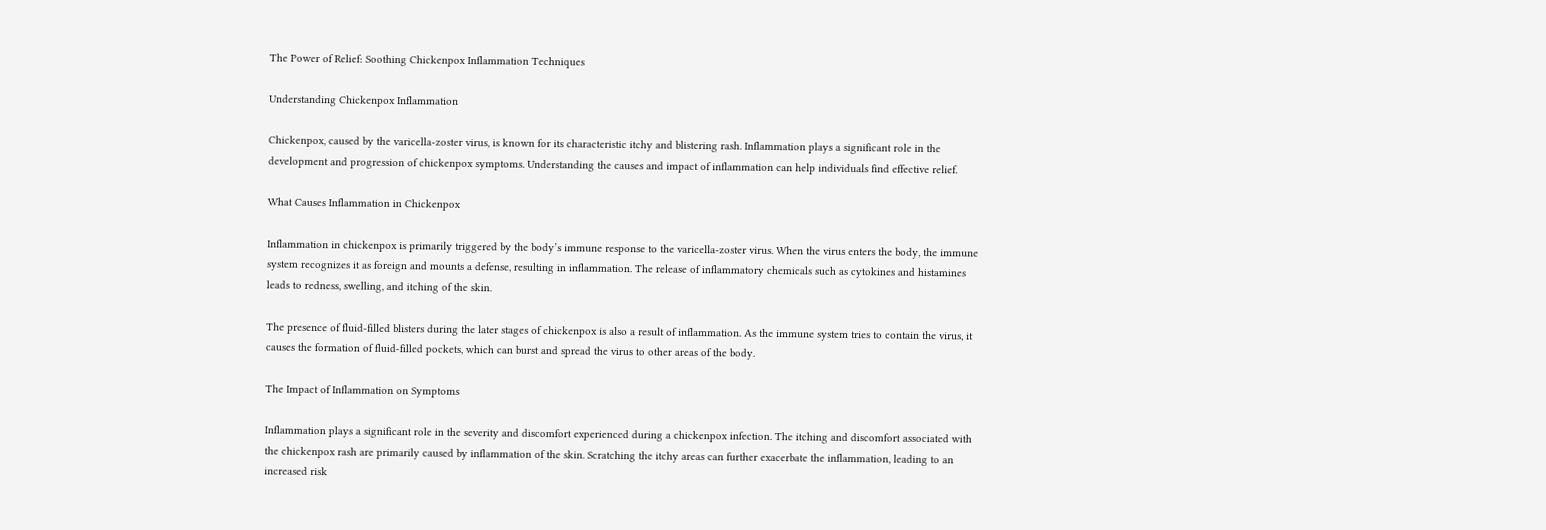The Power of Relief: Soothing Chickenpox Inflammation Techniques

Understanding Chickenpox Inflammation

Chickenpox, caused by the varicella-zoster virus, is known for its characteristic itchy and blistering rash. Inflammation plays a significant role in the development and progression of chickenpox symptoms. Understanding the causes and impact of inflammation can help individuals find effective relief.

What Causes Inflammation in Chickenpox

Inflammation in chickenpox is primarily triggered by the body’s immune response to the varicella-zoster virus. When the virus enters the body, the immune system recognizes it as foreign and mounts a defense, resulting in inflammation. The release of inflammatory chemicals such as cytokines and histamines leads to redness, swelling, and itching of the skin.

The presence of fluid-filled blisters during the later stages of chickenpox is also a result of inflammation. As the immune system tries to contain the virus, it causes the formation of fluid-filled pockets, which can burst and spread the virus to other areas of the body.

The Impact of Inflammation on Symptoms

Inflammation plays a significant role in the severity and discomfort experienced during a chickenpox infection. The itching and discomfort associated with the chickenpox rash are primarily caused by inflammation of the skin. Scratching the itchy areas can further exacerbate the inflammation, leading to an increased risk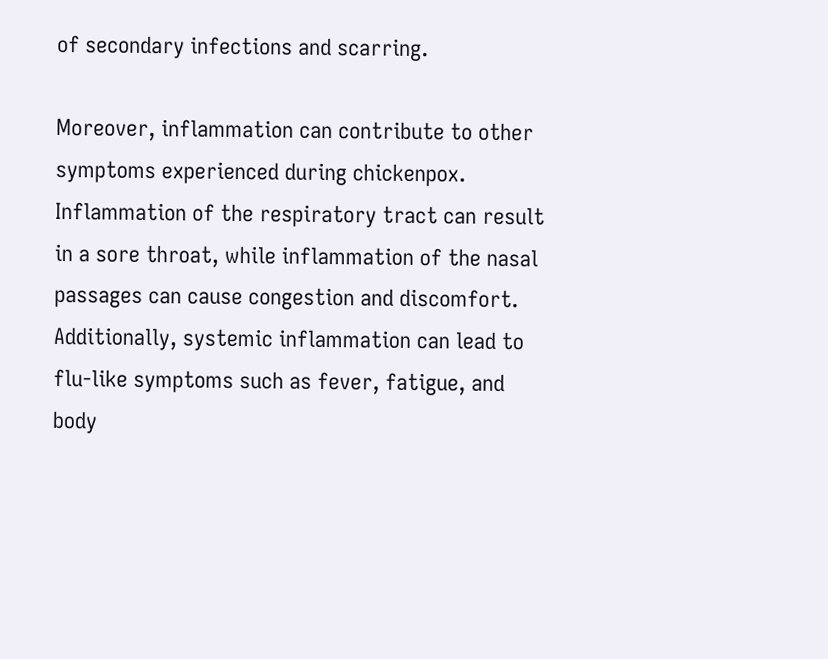of secondary infections and scarring.

Moreover, inflammation can contribute to other symptoms experienced during chickenpox. Inflammation of the respiratory tract can result in a sore throat, while inflammation of the nasal passages can cause congestion and discomfort. Additionally, systemic inflammation can lead to flu-like symptoms such as fever, fatigue, and body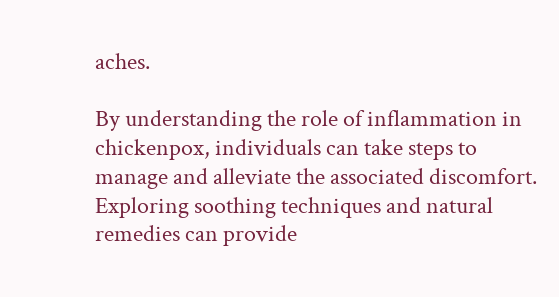aches.

By understanding the role of inflammation in chickenpox, individuals can take steps to manage and alleviate the associated discomfort. Exploring soothing techniques and natural remedies can provide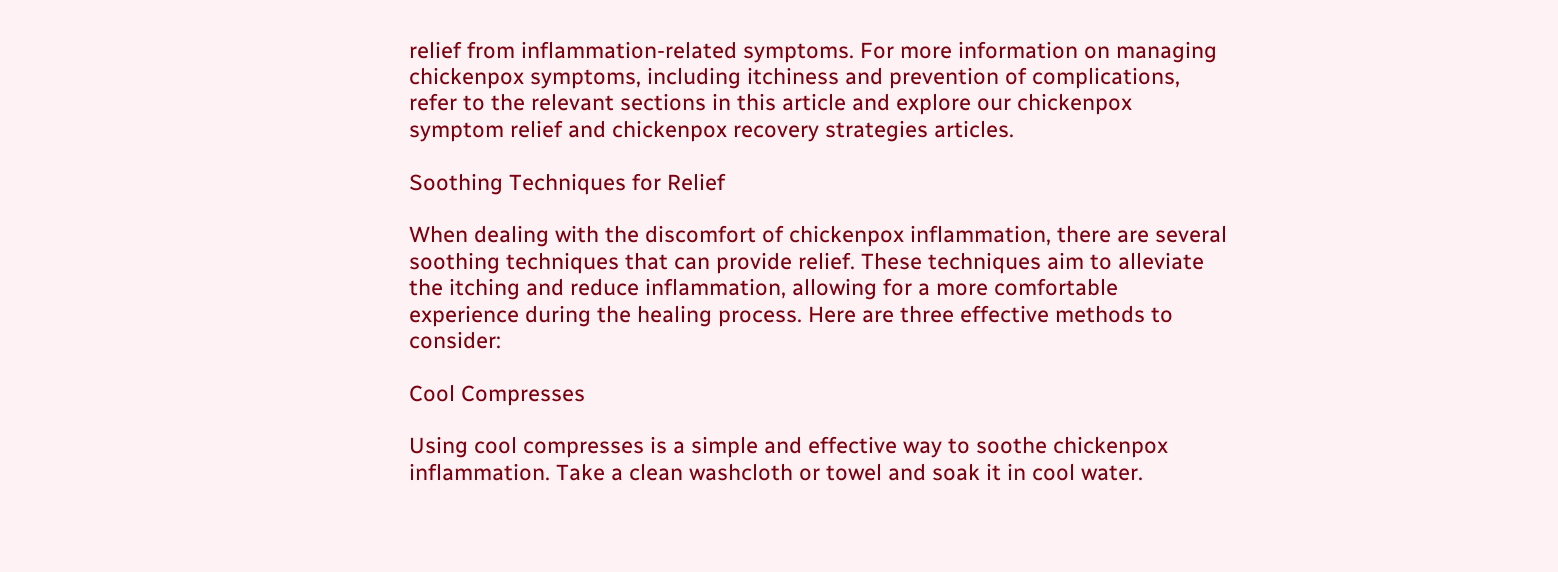relief from inflammation-related symptoms. For more information on managing chickenpox symptoms, including itchiness and prevention of complications, refer to the relevant sections in this article and explore our chickenpox symptom relief and chickenpox recovery strategies articles.

Soothing Techniques for Relief

When dealing with the discomfort of chickenpox inflammation, there are several soothing techniques that can provide relief. These techniques aim to alleviate the itching and reduce inflammation, allowing for a more comfortable experience during the healing process. Here are three effective methods to consider:

Cool Compresses

Using cool compresses is a simple and effective way to soothe chickenpox inflammation. Take a clean washcloth or towel and soak it in cool water.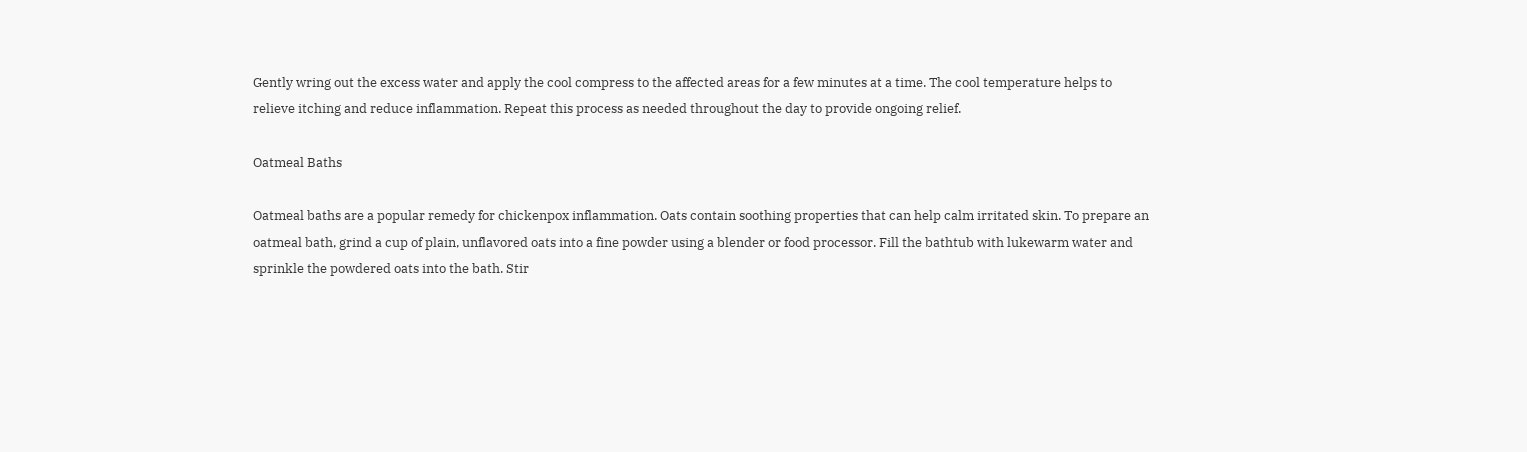Gently wring out the excess water and apply the cool compress to the affected areas for a few minutes at a time. The cool temperature helps to relieve itching and reduce inflammation. Repeat this process as needed throughout the day to provide ongoing relief.

Oatmeal Baths

Oatmeal baths are a popular remedy for chickenpox inflammation. Oats contain soothing properties that can help calm irritated skin. To prepare an oatmeal bath, grind a cup of plain, unflavored oats into a fine powder using a blender or food processor. Fill the bathtub with lukewarm water and sprinkle the powdered oats into the bath. Stir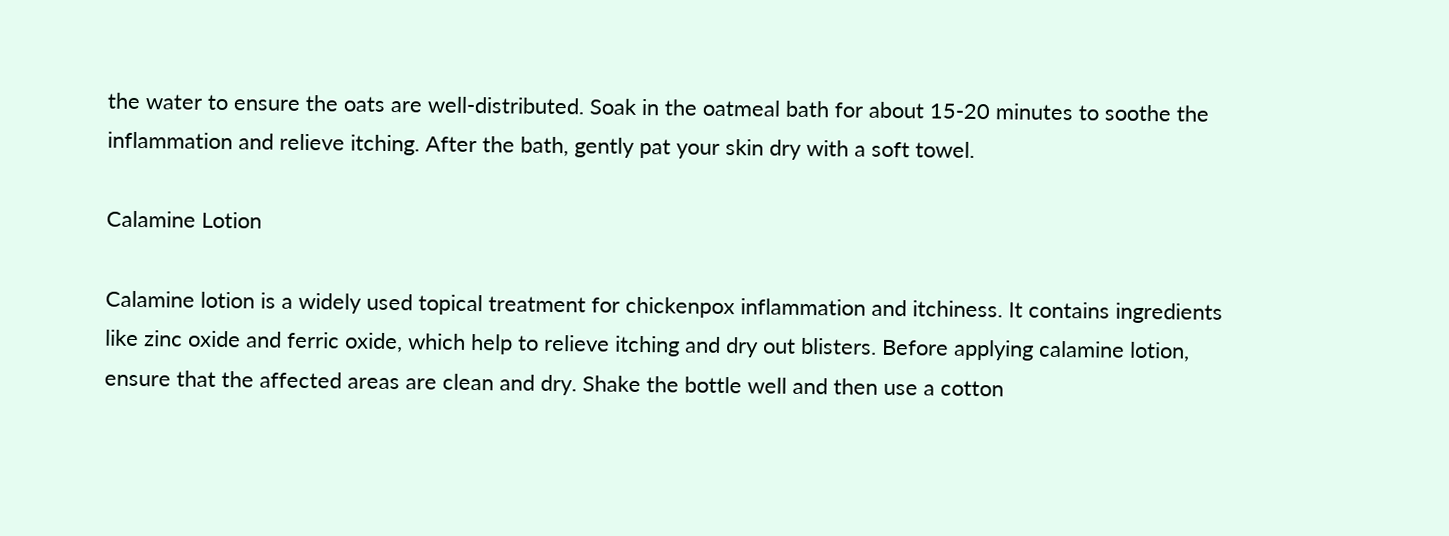the water to ensure the oats are well-distributed. Soak in the oatmeal bath for about 15-20 minutes to soothe the inflammation and relieve itching. After the bath, gently pat your skin dry with a soft towel.

Calamine Lotion

Calamine lotion is a widely used topical treatment for chickenpox inflammation and itchiness. It contains ingredients like zinc oxide and ferric oxide, which help to relieve itching and dry out blisters. Before applying calamine lotion, ensure that the affected areas are clean and dry. Shake the bottle well and then use a cotton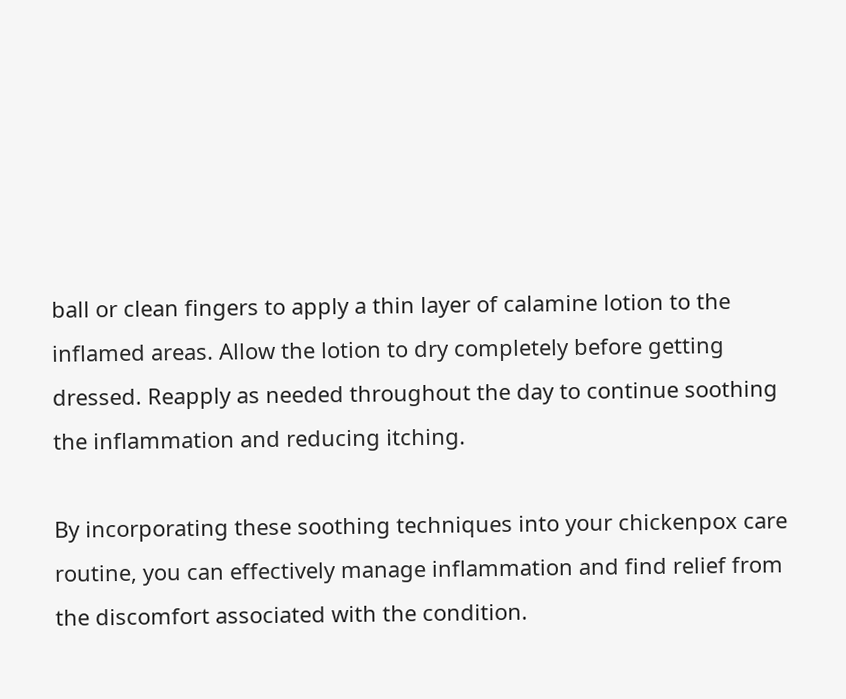ball or clean fingers to apply a thin layer of calamine lotion to the inflamed areas. Allow the lotion to dry completely before getting dressed. Reapply as needed throughout the day to continue soothing the inflammation and reducing itching.

By incorporating these soothing techniques into your chickenpox care routine, you can effectively manage inflammation and find relief from the discomfort associated with the condition.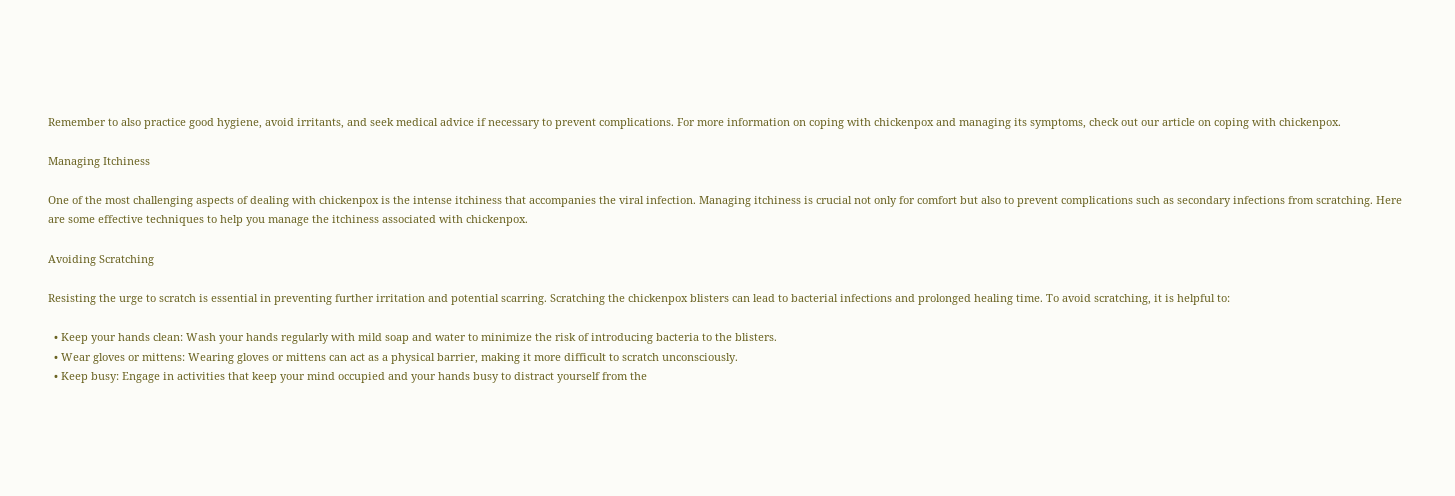Remember to also practice good hygiene, avoid irritants, and seek medical advice if necessary to prevent complications. For more information on coping with chickenpox and managing its symptoms, check out our article on coping with chickenpox.

Managing Itchiness

One of the most challenging aspects of dealing with chickenpox is the intense itchiness that accompanies the viral infection. Managing itchiness is crucial not only for comfort but also to prevent complications such as secondary infections from scratching. Here are some effective techniques to help you manage the itchiness associated with chickenpox.

Avoiding Scratching

Resisting the urge to scratch is essential in preventing further irritation and potential scarring. Scratching the chickenpox blisters can lead to bacterial infections and prolonged healing time. To avoid scratching, it is helpful to:

  • Keep your hands clean: Wash your hands regularly with mild soap and water to minimize the risk of introducing bacteria to the blisters.
  • Wear gloves or mittens: Wearing gloves or mittens can act as a physical barrier, making it more difficult to scratch unconsciously.
  • Keep busy: Engage in activities that keep your mind occupied and your hands busy to distract yourself from the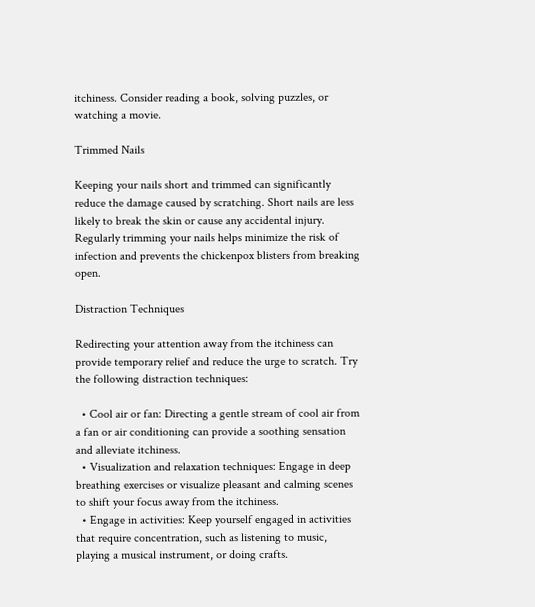itchiness. Consider reading a book, solving puzzles, or watching a movie.

Trimmed Nails

Keeping your nails short and trimmed can significantly reduce the damage caused by scratching. Short nails are less likely to break the skin or cause any accidental injury. Regularly trimming your nails helps minimize the risk of infection and prevents the chickenpox blisters from breaking open.

Distraction Techniques

Redirecting your attention away from the itchiness can provide temporary relief and reduce the urge to scratch. Try the following distraction techniques:

  • Cool air or fan: Directing a gentle stream of cool air from a fan or air conditioning can provide a soothing sensation and alleviate itchiness.
  • Visualization and relaxation techniques: Engage in deep breathing exercises or visualize pleasant and calming scenes to shift your focus away from the itchiness.
  • Engage in activities: Keep yourself engaged in activities that require concentration, such as listening to music, playing a musical instrument, or doing crafts.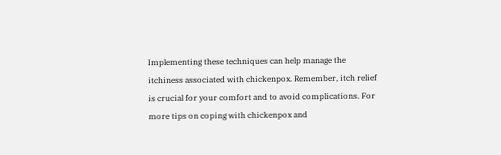Implementing these techniques can help manage the itchiness associated with chickenpox. Remember, itch relief is crucial for your comfort and to avoid complications. For more tips on coping with chickenpox and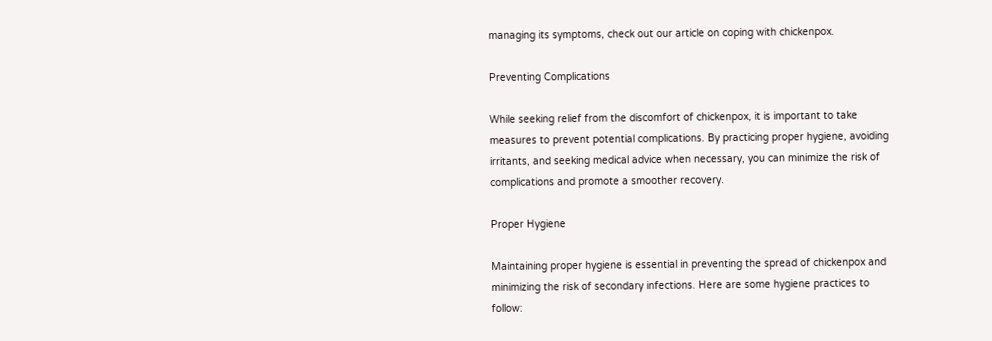managing its symptoms, check out our article on coping with chickenpox.

Preventing Complications

While seeking relief from the discomfort of chickenpox, it is important to take measures to prevent potential complications. By practicing proper hygiene, avoiding irritants, and seeking medical advice when necessary, you can minimize the risk of complications and promote a smoother recovery.

Proper Hygiene

Maintaining proper hygiene is essential in preventing the spread of chickenpox and minimizing the risk of secondary infections. Here are some hygiene practices to follow: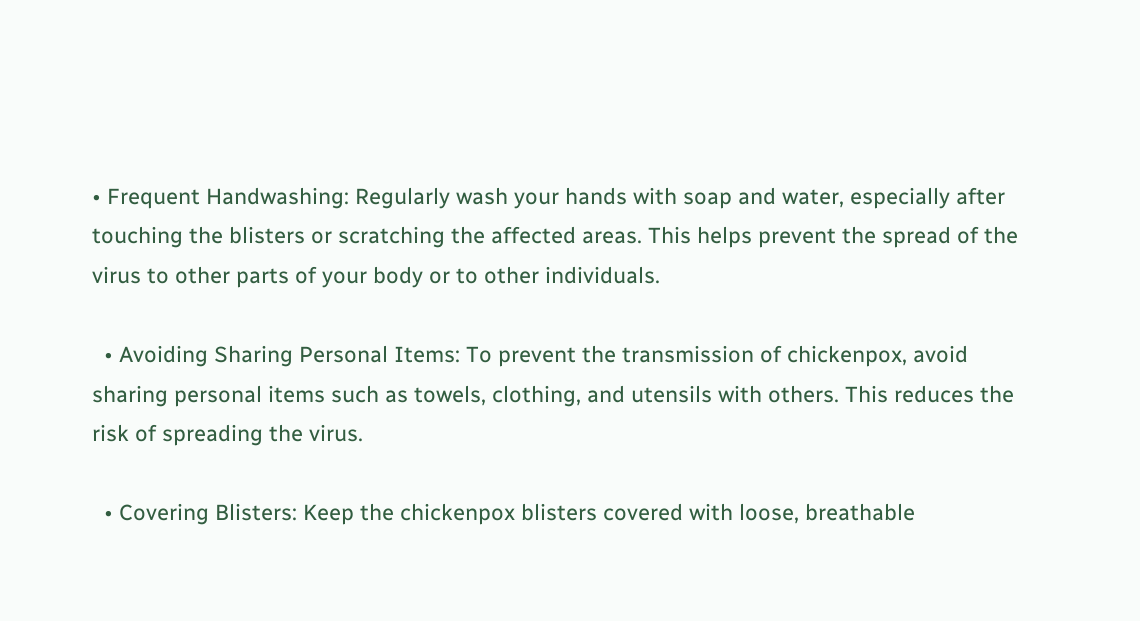• Frequent Handwashing: Regularly wash your hands with soap and water, especially after touching the blisters or scratching the affected areas. This helps prevent the spread of the virus to other parts of your body or to other individuals.

  • Avoiding Sharing Personal Items: To prevent the transmission of chickenpox, avoid sharing personal items such as towels, clothing, and utensils with others. This reduces the risk of spreading the virus.

  • Covering Blisters: Keep the chickenpox blisters covered with loose, breathable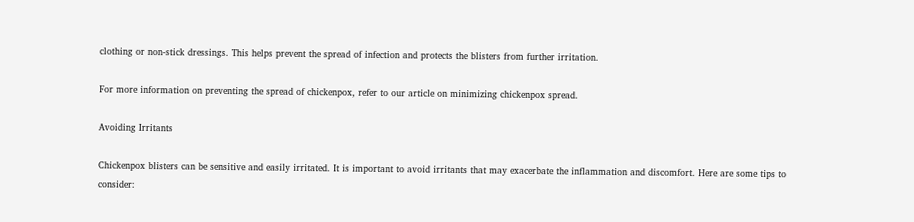clothing or non-stick dressings. This helps prevent the spread of infection and protects the blisters from further irritation.

For more information on preventing the spread of chickenpox, refer to our article on minimizing chickenpox spread.

Avoiding Irritants

Chickenpox blisters can be sensitive and easily irritated. It is important to avoid irritants that may exacerbate the inflammation and discomfort. Here are some tips to consider: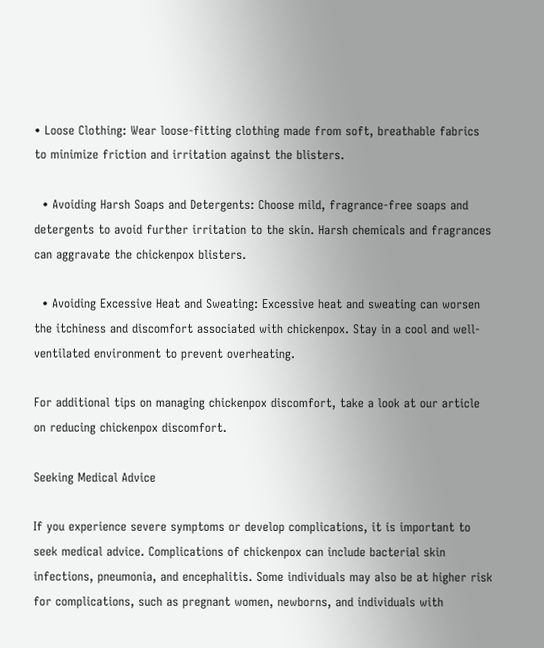• Loose Clothing: Wear loose-fitting clothing made from soft, breathable fabrics to minimize friction and irritation against the blisters.

  • Avoiding Harsh Soaps and Detergents: Choose mild, fragrance-free soaps and detergents to avoid further irritation to the skin. Harsh chemicals and fragrances can aggravate the chickenpox blisters.

  • Avoiding Excessive Heat and Sweating: Excessive heat and sweating can worsen the itchiness and discomfort associated with chickenpox. Stay in a cool and well-ventilated environment to prevent overheating.

For additional tips on managing chickenpox discomfort, take a look at our article on reducing chickenpox discomfort.

Seeking Medical Advice

If you experience severe symptoms or develop complications, it is important to seek medical advice. Complications of chickenpox can include bacterial skin infections, pneumonia, and encephalitis. Some individuals may also be at higher risk for complications, such as pregnant women, newborns, and individuals with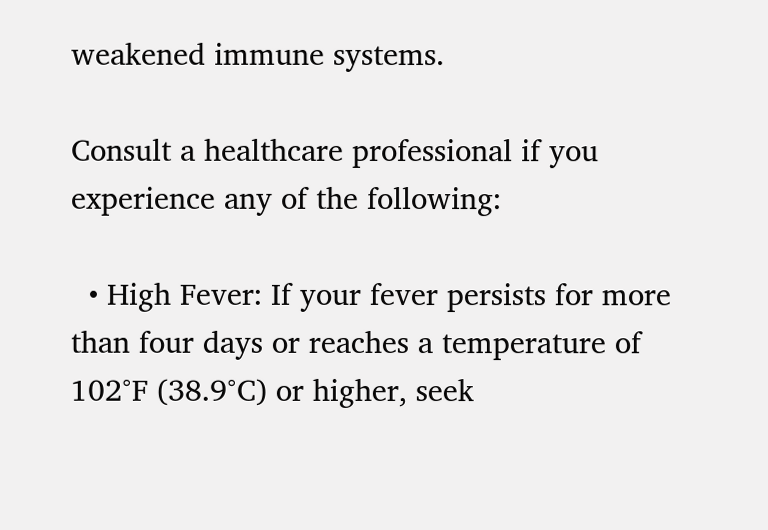weakened immune systems.

Consult a healthcare professional if you experience any of the following:

  • High Fever: If your fever persists for more than four days or reaches a temperature of 102°F (38.9°C) or higher, seek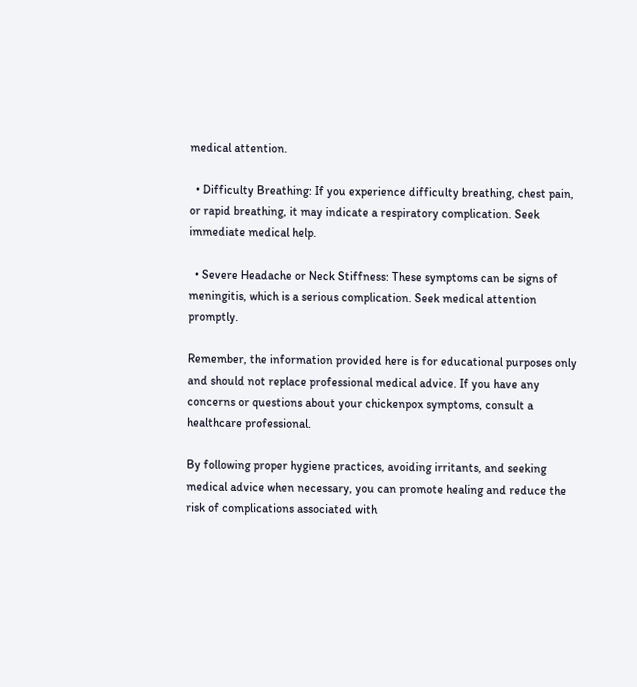medical attention.

  • Difficulty Breathing: If you experience difficulty breathing, chest pain, or rapid breathing, it may indicate a respiratory complication. Seek immediate medical help.

  • Severe Headache or Neck Stiffness: These symptoms can be signs of meningitis, which is a serious complication. Seek medical attention promptly.

Remember, the information provided here is for educational purposes only and should not replace professional medical advice. If you have any concerns or questions about your chickenpox symptoms, consult a healthcare professional.

By following proper hygiene practices, avoiding irritants, and seeking medical advice when necessary, you can promote healing and reduce the risk of complications associated with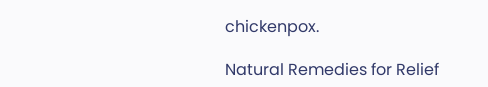chickenpox.

Natural Remedies for Relief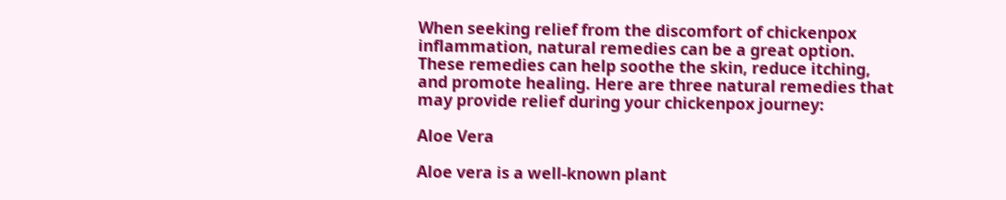When seeking relief from the discomfort of chickenpox inflammation, natural remedies can be a great option. These remedies can help soothe the skin, reduce itching, and promote healing. Here are three natural remedies that may provide relief during your chickenpox journey:

Aloe Vera

Aloe vera is a well-known plant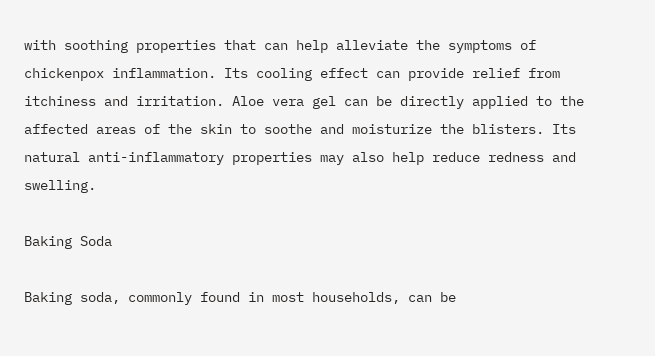with soothing properties that can help alleviate the symptoms of chickenpox inflammation. Its cooling effect can provide relief from itchiness and irritation. Aloe vera gel can be directly applied to the affected areas of the skin to soothe and moisturize the blisters. Its natural anti-inflammatory properties may also help reduce redness and swelling.

Baking Soda

Baking soda, commonly found in most households, can be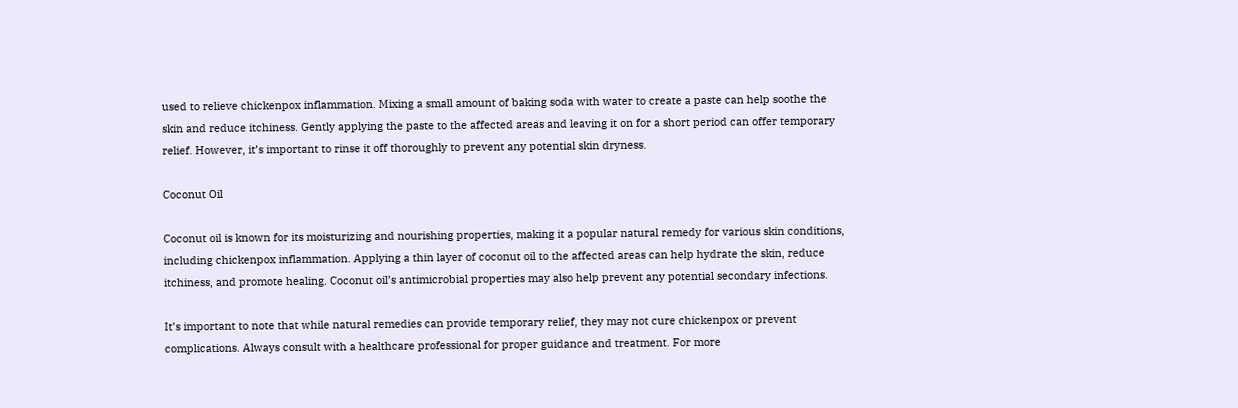used to relieve chickenpox inflammation. Mixing a small amount of baking soda with water to create a paste can help soothe the skin and reduce itchiness. Gently applying the paste to the affected areas and leaving it on for a short period can offer temporary relief. However, it’s important to rinse it off thoroughly to prevent any potential skin dryness.

Coconut Oil

Coconut oil is known for its moisturizing and nourishing properties, making it a popular natural remedy for various skin conditions, including chickenpox inflammation. Applying a thin layer of coconut oil to the affected areas can help hydrate the skin, reduce itchiness, and promote healing. Coconut oil’s antimicrobial properties may also help prevent any potential secondary infections.

It’s important to note that while natural remedies can provide temporary relief, they may not cure chickenpox or prevent complications. Always consult with a healthcare professional for proper guidance and treatment. For more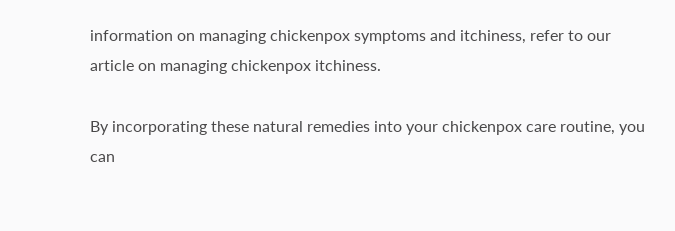information on managing chickenpox symptoms and itchiness, refer to our article on managing chickenpox itchiness.

By incorporating these natural remedies into your chickenpox care routine, you can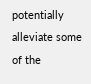potentially alleviate some of the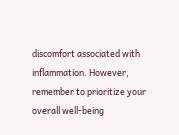discomfort associated with inflammation. However, remember to prioritize your overall well-being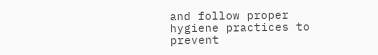and follow proper hygiene practices to prevent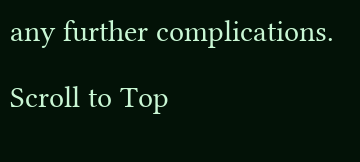any further complications.

Scroll to Top